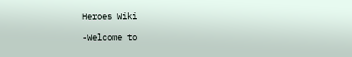Heroes Wiki

-Welcome to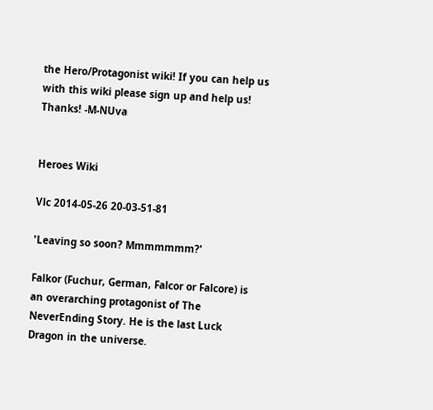the Hero/Protagonist wiki! If you can help us with this wiki please sign up and help us! Thanks! -M-NUva


Heroes Wiki

Vlc 2014-05-26 20-03-51-81

'Leaving so soon? Mmmmmmm?'

Falkor (Fuchur, German, Falcor or Falcore) is an overarching protagonist of The NeverEnding Story. He is the last Luck Dragon in the universe.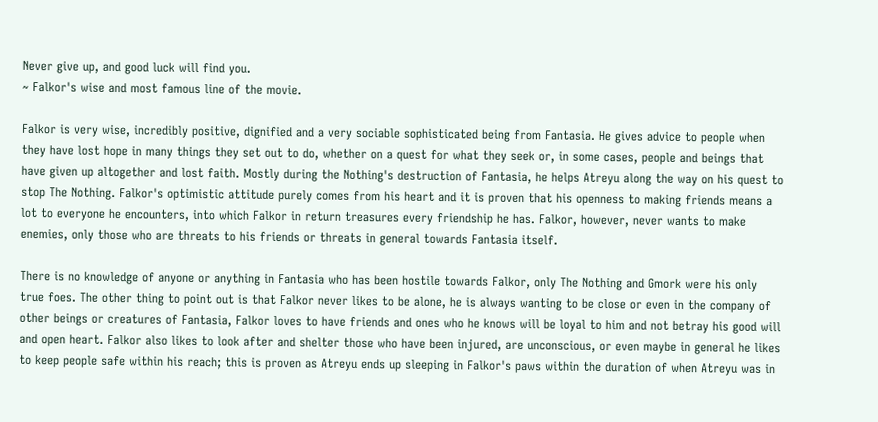Never give up, and good luck will find you.
~ Falkor's wise and most famous line of the movie.

Falkor is very wise, incredibly positive, dignified and a very sociable sophisticated being from Fantasia. He gives advice to people when they have lost hope in many things they set out to do, whether on a quest for what they seek or, in some cases, people and beings that have given up altogether and lost faith. Mostly during the Nothing's destruction of Fantasia, he helps Atreyu along the way on his quest to stop The Nothing. Falkor's optimistic attitude purely comes from his heart and it is proven that his openness to making friends means a lot to everyone he encounters, into which Falkor in return treasures every friendship he has. Falkor, however, never wants to make enemies, only those who are threats to his friends or threats in general towards Fantasia itself.

There is no knowledge of anyone or anything in Fantasia who has been hostile towards Falkor, only The Nothing and Gmork were his only true foes. The other thing to point out is that Falkor never likes to be alone, he is always wanting to be close or even in the company of other beings or creatures of Fantasia, Falkor loves to have friends and ones who he knows will be loyal to him and not betray his good will and open heart. Falkor also likes to look after and shelter those who have been injured, are unconscious, or even maybe in general he likes to keep people safe within his reach; this is proven as Atreyu ends up sleeping in Falkor's paws within the duration of when Atreyu was in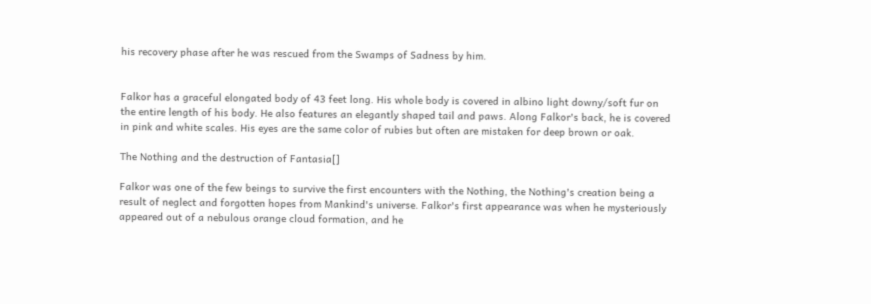his recovery phase after he was rescued from the Swamps of Sadness by him.


Falkor has a graceful elongated body of 43 feet long. His whole body is covered in albino light downy/soft fur on the entire length of his body. He also features an elegantly shaped tail and paws. Along Falkor's back, he is covered in pink and white scales. His eyes are the same color of rubies but often are mistaken for deep brown or oak.

The Nothing and the destruction of Fantasia[]

Falkor was one of the few beings to survive the first encounters with the Nothing, the Nothing's creation being a result of neglect and forgotten hopes from Mankind's universe. Falkor's first appearance was when he mysteriously appeared out of a nebulous orange cloud formation, and he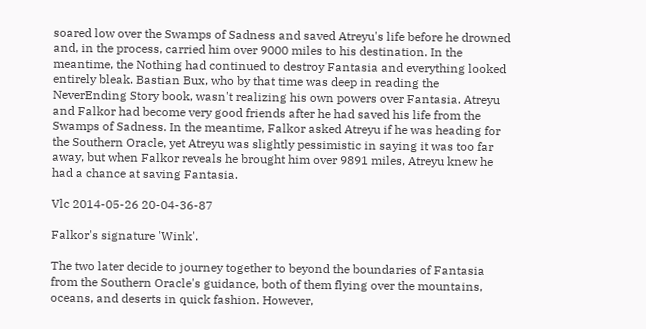soared low over the Swamps of Sadness and saved Atreyu's life before he drowned and, in the process, carried him over 9000 miles to his destination. In the meantime, the Nothing had continued to destroy Fantasia and everything looked entirely bleak. Bastian Bux, who by that time was deep in reading the NeverEnding Story book, wasn't realizing his own powers over Fantasia. Atreyu and Falkor had become very good friends after he had saved his life from the Swamps of Sadness. In the meantime, Falkor asked Atreyu if he was heading for the Southern Oracle, yet Atreyu was slightly pessimistic in saying it was too far away, but when Falkor reveals he brought him over 9891 miles, Atreyu knew he had a chance at saving Fantasia.

Vlc 2014-05-26 20-04-36-87

Falkor's signature 'Wink'.

The two later decide to journey together to beyond the boundaries of Fantasia from the Southern Oracle's guidance, both of them flying over the mountains, oceans, and deserts in quick fashion. However,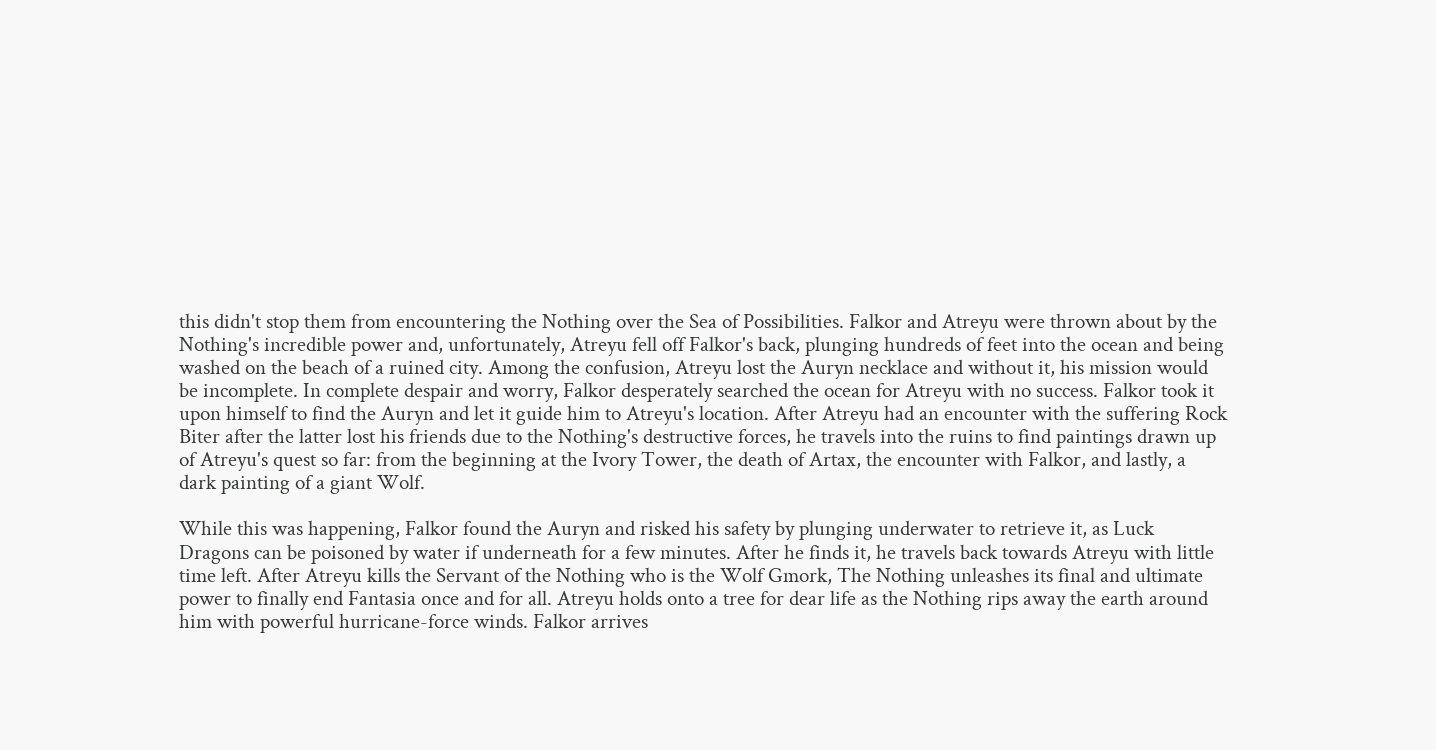this didn't stop them from encountering the Nothing over the Sea of Possibilities. Falkor and Atreyu were thrown about by the Nothing's incredible power and, unfortunately, Atreyu fell off Falkor's back, plunging hundreds of feet into the ocean and being washed on the beach of a ruined city. Among the confusion, Atreyu lost the Auryn necklace and without it, his mission would be incomplete. In complete despair and worry, Falkor desperately searched the ocean for Atreyu with no success. Falkor took it upon himself to find the Auryn and let it guide him to Atreyu's location. After Atreyu had an encounter with the suffering Rock Biter after the latter lost his friends due to the Nothing's destructive forces, he travels into the ruins to find paintings drawn up of Atreyu's quest so far: from the beginning at the Ivory Tower, the death of Artax, the encounter with Falkor, and lastly, a dark painting of a giant Wolf.

While this was happening, Falkor found the Auryn and risked his safety by plunging underwater to retrieve it, as Luck Dragons can be poisoned by water if underneath for a few minutes. After he finds it, he travels back towards Atreyu with little time left. After Atreyu kills the Servant of the Nothing who is the Wolf Gmork, The Nothing unleashes its final and ultimate power to finally end Fantasia once and for all. Atreyu holds onto a tree for dear life as the Nothing rips away the earth around him with powerful hurricane-force winds. Falkor arrives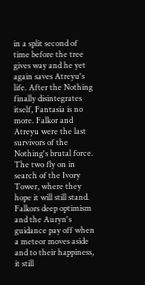in a split second of time before the tree gives way and he yet again saves Atreyu's life. After the Nothing finally disintegrates itself, Fantasia is no more. Falkor and Atreyu were the last survivors of the Nothing's brutal force. The two fly on in search of the Ivory Tower, where they hope it will still stand. Falkors deep optimism and the Auryn's guidance pay off when a meteor moves aside and to their happiness, it still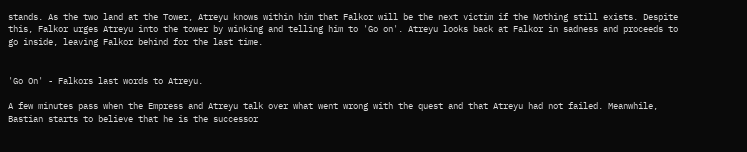stands. As the two land at the Tower, Atreyu knows within him that Falkor will be the next victim if the Nothing still exists. Despite this, Falkor urges Atreyu into the tower by winking and telling him to 'Go on'. Atreyu looks back at Falkor in sadness and proceeds to go inside, leaving Falkor behind for the last time.


'Go On' - Falkors last words to Atreyu.

A few minutes pass when the Empress and Atreyu talk over what went wrong with the quest and that Atreyu had not failed. Meanwhile, Bastian starts to believe that he is the successor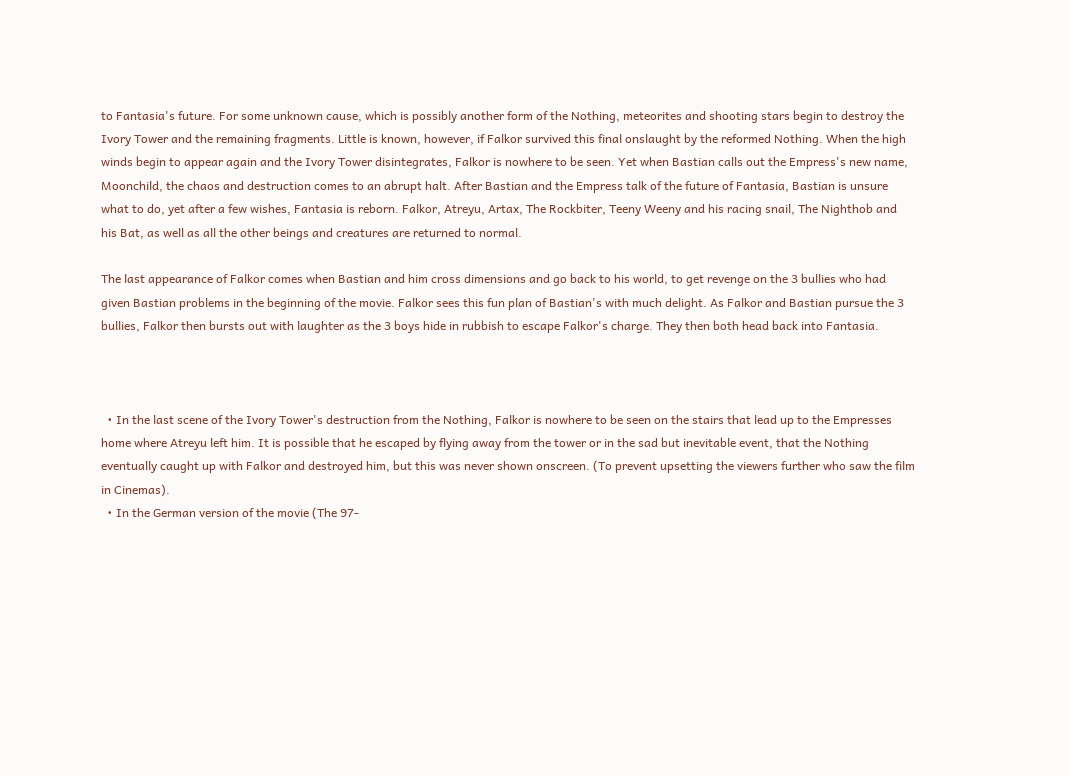to Fantasia's future. For some unknown cause, which is possibly another form of the Nothing, meteorites and shooting stars begin to destroy the Ivory Tower and the remaining fragments. Little is known, however, if Falkor survived this final onslaught by the reformed Nothing. When the high winds begin to appear again and the Ivory Tower disintegrates, Falkor is nowhere to be seen. Yet when Bastian calls out the Empress's new name, Moonchild, the chaos and destruction comes to an abrupt halt. After Bastian and the Empress talk of the future of Fantasia, Bastian is unsure what to do, yet after a few wishes, Fantasia is reborn. Falkor, Atreyu, Artax, The Rockbiter, Teeny Weeny and his racing snail, The Nighthob and his Bat, as well as all the other beings and creatures are returned to normal.

The last appearance of Falkor comes when Bastian and him cross dimensions and go back to his world, to get revenge on the 3 bullies who had given Bastian problems in the beginning of the movie. Falkor sees this fun plan of Bastian's with much delight. As Falkor and Bastian pursue the 3 bullies, Falkor then bursts out with laughter as the 3 boys hide in rubbish to escape Falkor's charge. They then both head back into Fantasia.



  • In the last scene of the Ivory Tower's destruction from the Nothing, Falkor is nowhere to be seen on the stairs that lead up to the Empresses home where Atreyu left him. It is possible that he escaped by flying away from the tower or in the sad but inevitable event, that the Nothing eventually caught up with Falkor and destroyed him, but this was never shown onscreen. (To prevent upsetting the viewers further who saw the film in Cinemas).
  • In the German version of the movie (The 97-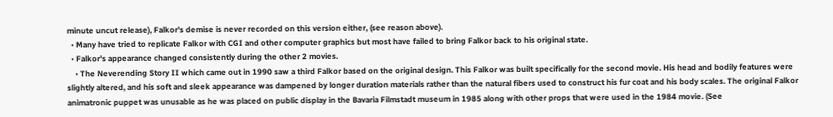minute uncut release), Falkor's demise is never recorded on this version either, (see reason above).
  • Many have tried to replicate Falkor with CGI and other computer graphics but most have failed to bring Falkor back to his original state.
  • Falkor's appearance changed consistently during the other 2 movies.
    • The Neverending Story II which came out in 1990 saw a third Falkor based on the original design. This Falkor was built specifically for the second movie. His head and bodily features were slightly altered, and his soft and sleek appearance was dampened by longer duration materials rather than the natural fibers used to construct his fur coat and his body scales. The original Falkor animatronic puppet was unusable as he was placed on public display in the Bavaria Filmstadt museum in 1985 along with other props that were used in the 1984 movie. (See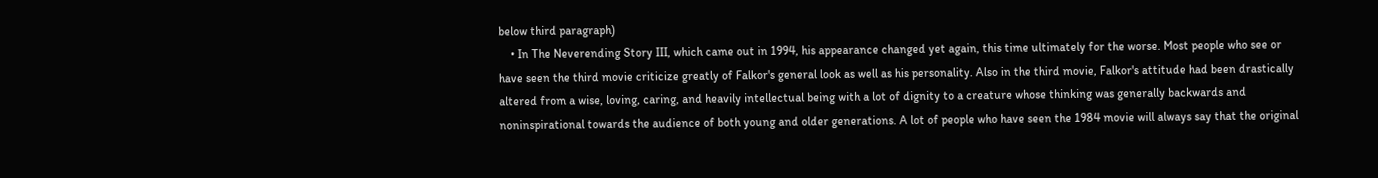below third paragraph)
    • In The Neverending Story III, which came out in 1994, his appearance changed yet again, this time ultimately for the worse. Most people who see or have seen the third movie criticize greatly of Falkor's general look as well as his personality. Also in the third movie, Falkor's attitude had been drastically altered from a wise, loving, caring, and heavily intellectual being with a lot of dignity to a creature whose thinking was generally backwards and noninspirational towards the audience of both young and older generations. A lot of people who have seen the 1984 movie will always say that the original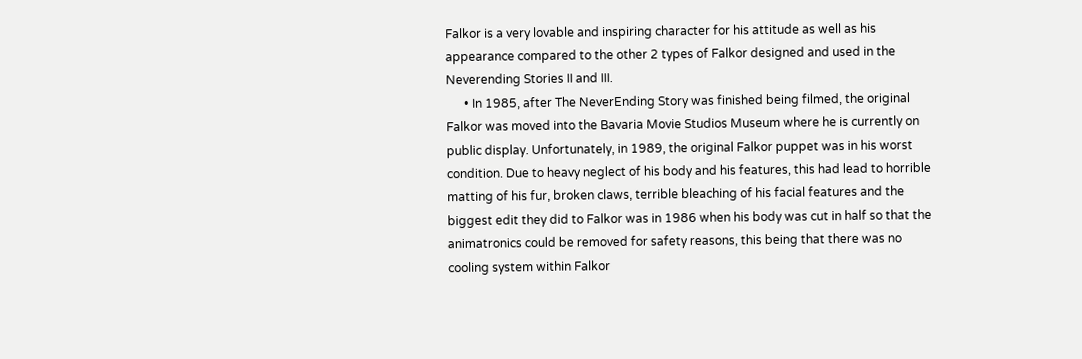Falkor is a very lovable and inspiring character for his attitude as well as his appearance compared to the other 2 types of Falkor designed and used in the Neverending Stories II and III.
      • In 1985, after The NeverEnding Story was finished being filmed, the original Falkor was moved into the Bavaria Movie Studios Museum where he is currently on public display. Unfortunately, in 1989, the original Falkor puppet was in his worst condition. Due to heavy neglect of his body and his features, this had lead to horrible matting of his fur, broken claws, terrible bleaching of his facial features and the biggest edit they did to Falkor was in 1986 when his body was cut in half so that the animatronics could be removed for safety reasons, this being that there was no cooling system within Falkor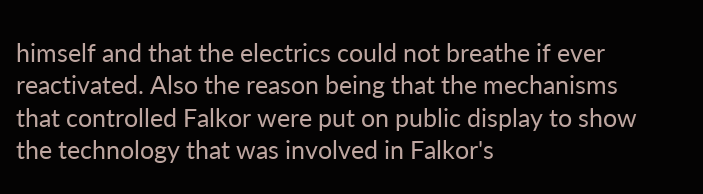himself and that the electrics could not breathe if ever reactivated. Also the reason being that the mechanisms that controlled Falkor were put on public display to show the technology that was involved in Falkor's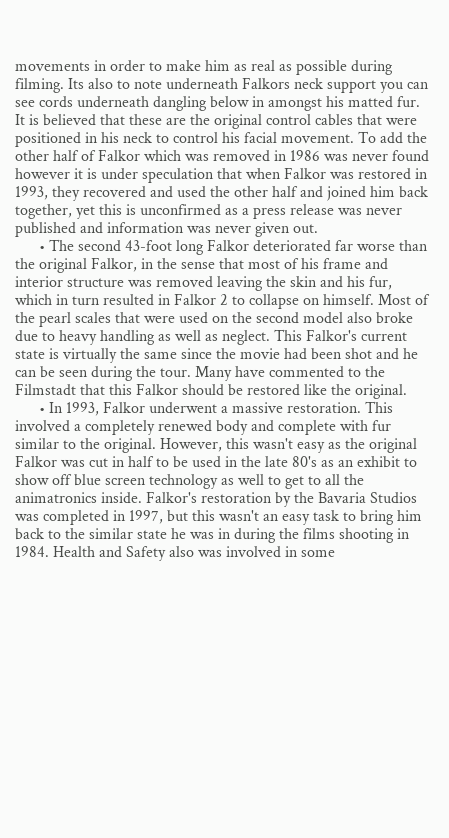movements in order to make him as real as possible during filming. Its also to note underneath Falkors neck support you can see cords underneath dangling below in amongst his matted fur. It is believed that these are the original control cables that were positioned in his neck to control his facial movement. To add the other half of Falkor which was removed in 1986 was never found however it is under speculation that when Falkor was restored in 1993, they recovered and used the other half and joined him back together, yet this is unconfirmed as a press release was never published and information was never given out.
      • The second 43-foot long Falkor deteriorated far worse than the original Falkor, in the sense that most of his frame and interior structure was removed leaving the skin and his fur, which in turn resulted in Falkor 2 to collapse on himself. Most of the pearl scales that were used on the second model also broke due to heavy handling as well as neglect. This Falkor's current state is virtually the same since the movie had been shot and he can be seen during the tour. Many have commented to the Filmstadt that this Falkor should be restored like the original.
      • In 1993, Falkor underwent a massive restoration. This involved a completely renewed body and complete with fur similar to the original. However, this wasn't easy as the original Falkor was cut in half to be used in the late 80's as an exhibit to show off blue screen technology as well to get to all the animatronics inside. Falkor's restoration by the Bavaria Studios was completed in 1997, but this wasn't an easy task to bring him back to the similar state he was in during the films shooting in 1984. Health and Safety also was involved in some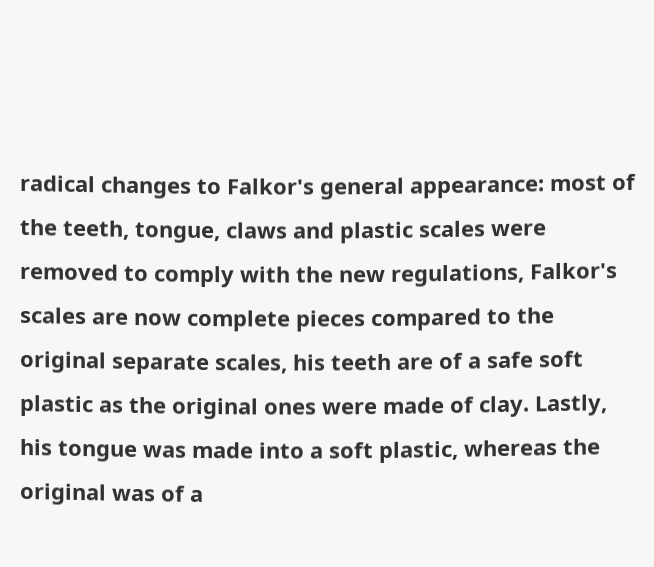radical changes to Falkor's general appearance: most of the teeth, tongue, claws and plastic scales were removed to comply with the new regulations, Falkor's scales are now complete pieces compared to the original separate scales, his teeth are of a safe soft plastic as the original ones were made of clay. Lastly, his tongue was made into a soft plastic, whereas the original was of a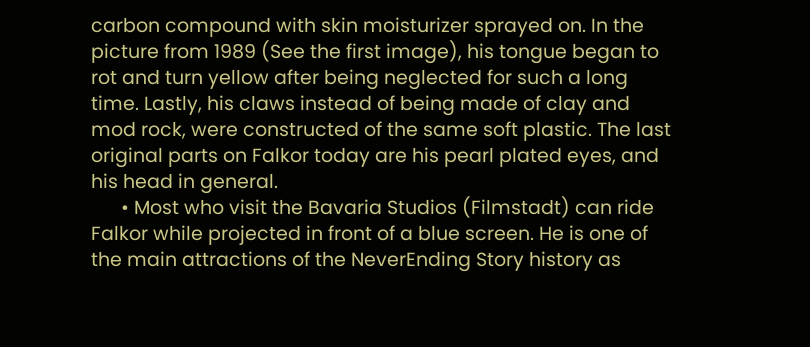carbon compound with skin moisturizer sprayed on. In the picture from 1989 (See the first image), his tongue began to rot and turn yellow after being neglected for such a long time. Lastly, his claws instead of being made of clay and mod rock, were constructed of the same soft plastic. The last original parts on Falkor today are his pearl plated eyes, and his head in general.
      • Most who visit the Bavaria Studios (Filmstadt) can ride Falkor while projected in front of a blue screen. He is one of the main attractions of the NeverEnding Story history as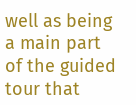well as being a main part of the guided tour that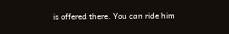is offered there. You can ride him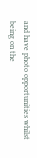and have photo opportunities whilst being on the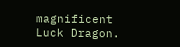magnificent Luck Dragon.